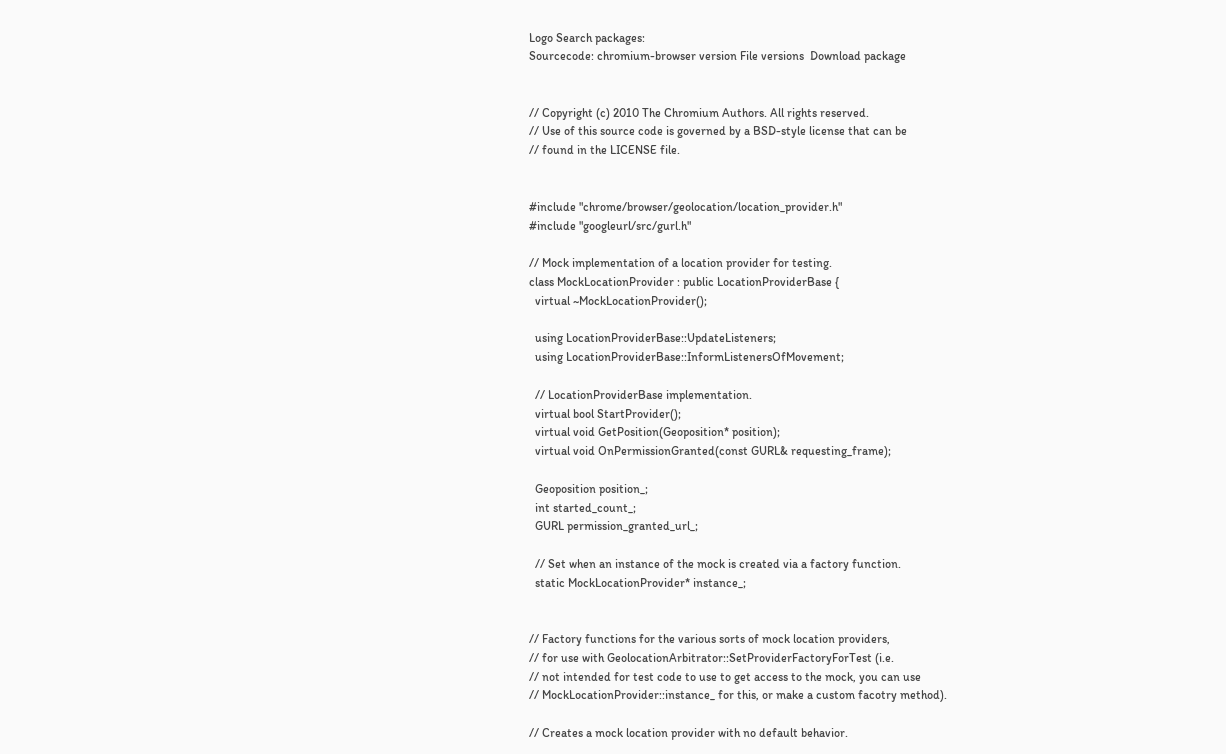Logo Search packages:
Sourcecode: chromium-browser version File versions  Download package


// Copyright (c) 2010 The Chromium Authors. All rights reserved.
// Use of this source code is governed by a BSD-style license that can be
// found in the LICENSE file.


#include "chrome/browser/geolocation/location_provider.h"
#include "googleurl/src/gurl.h"

// Mock implementation of a location provider for testing.
class MockLocationProvider : public LocationProviderBase {
  virtual ~MockLocationProvider();

  using LocationProviderBase::UpdateListeners;
  using LocationProviderBase::InformListenersOfMovement;

  // LocationProviderBase implementation.
  virtual bool StartProvider();
  virtual void GetPosition(Geoposition* position);
  virtual void OnPermissionGranted(const GURL& requesting_frame);

  Geoposition position_;
  int started_count_;
  GURL permission_granted_url_;

  // Set when an instance of the mock is created via a factory function.
  static MockLocationProvider* instance_;


// Factory functions for the various sorts of mock location providers,
// for use with GeolocationArbitrator::SetProviderFactoryForTest (i.e.
// not intended for test code to use to get access to the mock, you can use
// MockLocationProvider::instance_ for this, or make a custom facotry method).

// Creates a mock location provider with no default behavior.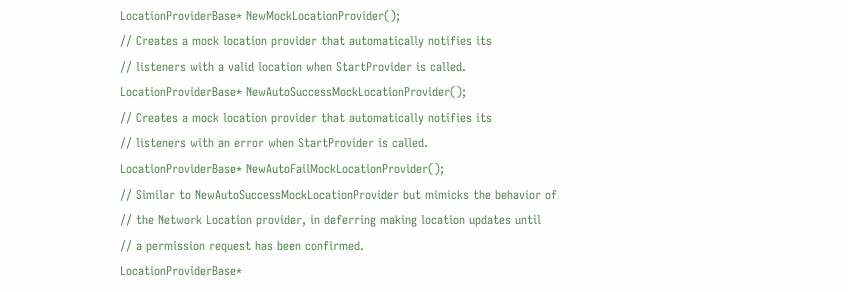LocationProviderBase* NewMockLocationProvider();
// Creates a mock location provider that automatically notifies its
// listeners with a valid location when StartProvider is called.
LocationProviderBase* NewAutoSuccessMockLocationProvider();
// Creates a mock location provider that automatically notifies its
// listeners with an error when StartProvider is called.
LocationProviderBase* NewAutoFailMockLocationProvider();
// Similar to NewAutoSuccessMockLocationProvider but mimicks the behavior of
// the Network Location provider, in deferring making location updates until
// a permission request has been confirmed.
LocationProviderBase*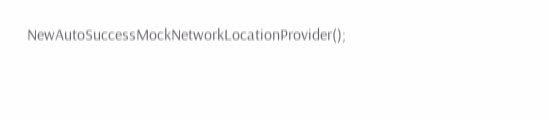NewAutoSuccessMockNetworkLocationProvider();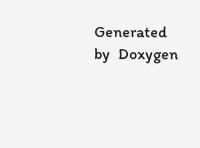Generated by  Doxygen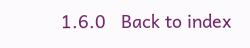1.6.0   Back to index